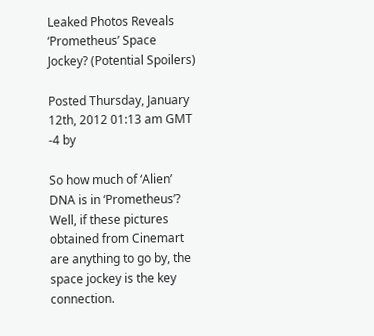Leaked Photos Reveals ‘Prometheus’ Space Jockey? (Potential Spoilers)

Posted Thursday, January 12th, 2012 01:13 am GMT -4 by

So how much of ‘Alien’ DNA is in ‘Prometheus’? Well, if these pictures obtained from Cinemart are anything to go by, the space jockey is the key connection.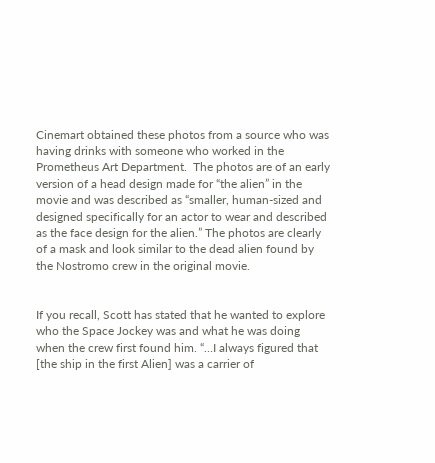Cinemart obtained these photos from a source who was having drinks with someone who worked in the Prometheus Art Department.  The photos are of an early version of a head design made for “the alien” in the movie and was described as “smaller, human-sized and designed specifically for an actor to wear and described as the face design for the alien.” The photos are clearly of a mask and look similar to the dead alien found by the Nostromo crew in the original movie.


If you recall, Scott has stated that he wanted to explore who the Space Jockey was and what he was doing when the crew first found him. “…I always figured that [the ship in the first Alien] was a carrier of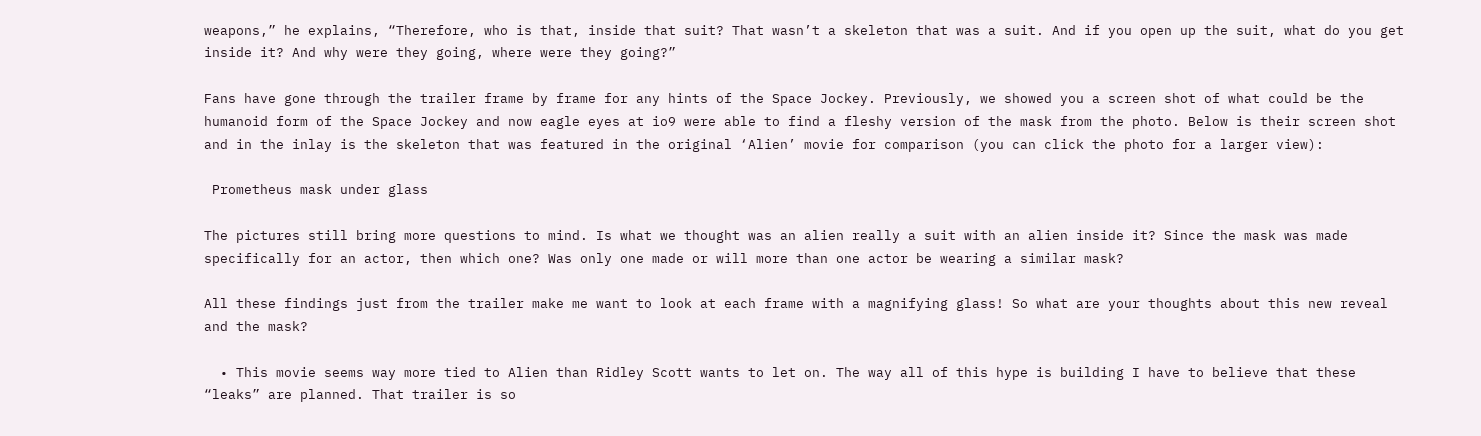weapons,” he explains, “Therefore, who is that, inside that suit? That wasn’t a skeleton that was a suit. And if you open up the suit, what do you get inside it? And why were they going, where were they going?”

Fans have gone through the trailer frame by frame for any hints of the Space Jockey. Previously, we showed you a screen shot of what could be the humanoid form of the Space Jockey and now eagle eyes at io9 were able to find a fleshy version of the mask from the photo. Below is their screen shot and in the inlay is the skeleton that was featured in the original ‘Alien’ movie for comparison (you can click the photo for a larger view):

 Prometheus mask under glass

The pictures still bring more questions to mind. Is what we thought was an alien really a suit with an alien inside it? Since the mask was made specifically for an actor, then which one? Was only one made or will more than one actor be wearing a similar mask?

All these findings just from the trailer make me want to look at each frame with a magnifying glass! So what are your thoughts about this new reveal and the mask?

  • This movie seems way more tied to Alien than Ridley Scott wants to let on. The way all of this hype is building I have to believe that these “leaks” are planned. That trailer is so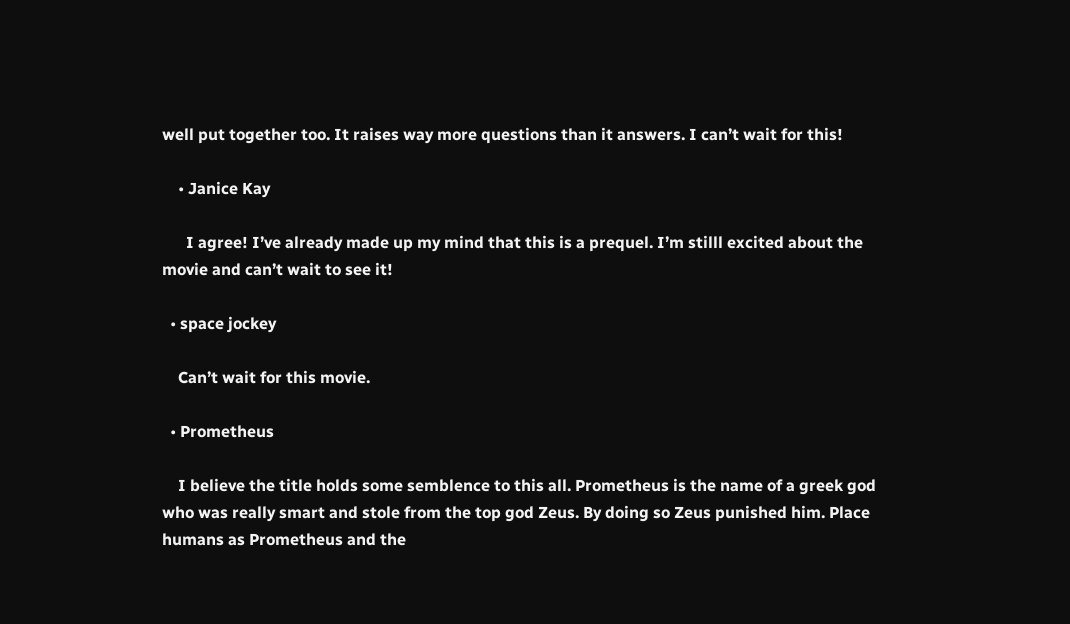well put together too. It raises way more questions than it answers. I can’t wait for this!

    • Janice Kay

      I agree! I’ve already made up my mind that this is a prequel. I’m stilll excited about the movie and can’t wait to see it!

  • space jockey

    Can’t wait for this movie.

  • Prometheus

    I believe the title holds some semblence to this all. Prometheus is the name of a greek god who was really smart and stole from the top god Zeus. By doing so Zeus punished him. Place humans as Prometheus and the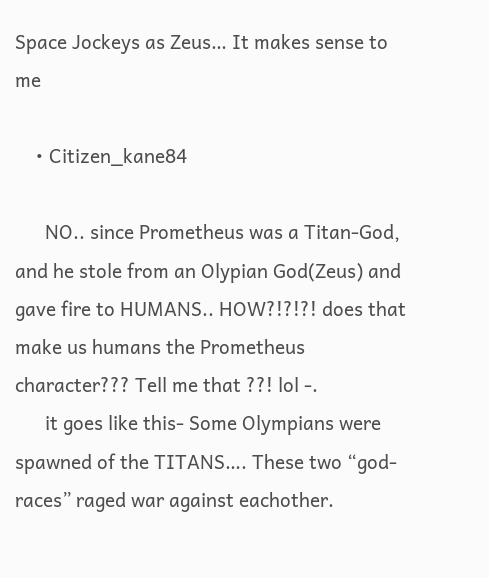Space Jockeys as Zeus… It makes sense to me

    • Citizen_kane84

      NO.. since Prometheus was a Titan-God, and he stole from an Olypian God(Zeus) and gave fire to HUMANS.. HOW?!?!?! does that make us humans the Prometheus character??? Tell me that ??! lol -.
      it goes like this- Some Olympians were spawned of the TITANS…. These two “god-races” raged war against eachother.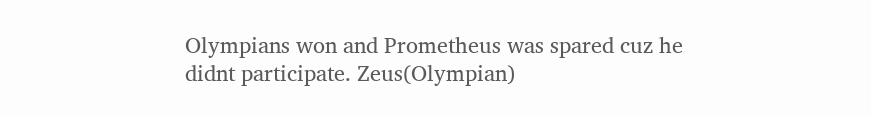Olympians won and Prometheus was spared cuz he didnt participate. Zeus(Olympian)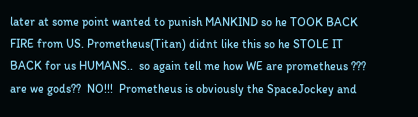later at some point wanted to punish MANKIND so he TOOK BACK FIRE from US. Prometheus(Titan) didnt like this so he STOLE IT BACK for us HUMANS..  so again tell me how WE are prometheus ??? are we gods??  NO!!!  Prometheus is obviously the SpaceJockey and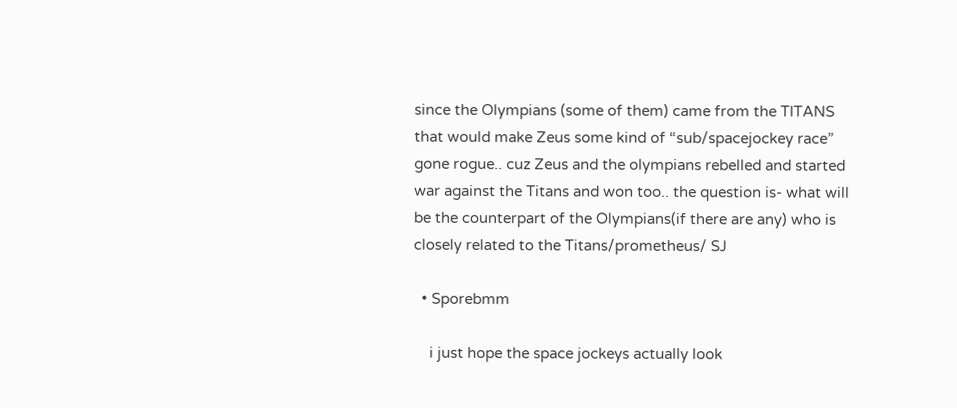since the Olympians (some of them) came from the TITANS that would make Zeus some kind of “sub/spacejockey race” gone rogue.. cuz Zeus and the olympians rebelled and started war against the Titans and won too.. the question is- what will be the counterpart of the Olympians(if there are any) who is closely related to the Titans/prometheus/ SJ

  • Sporebmm

    i just hope the space jockeys actually look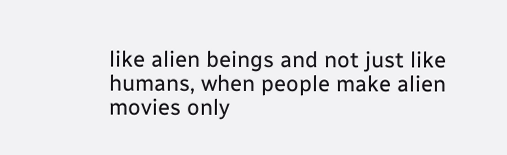like alien beings and not just like humans, when people make alien movies only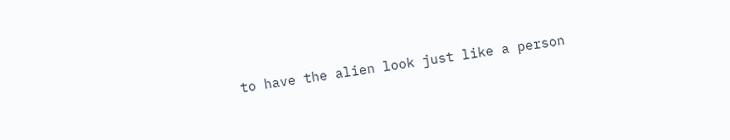to have the alien look just like a person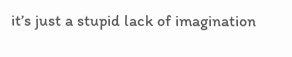it’s just a stupid lack of imagination